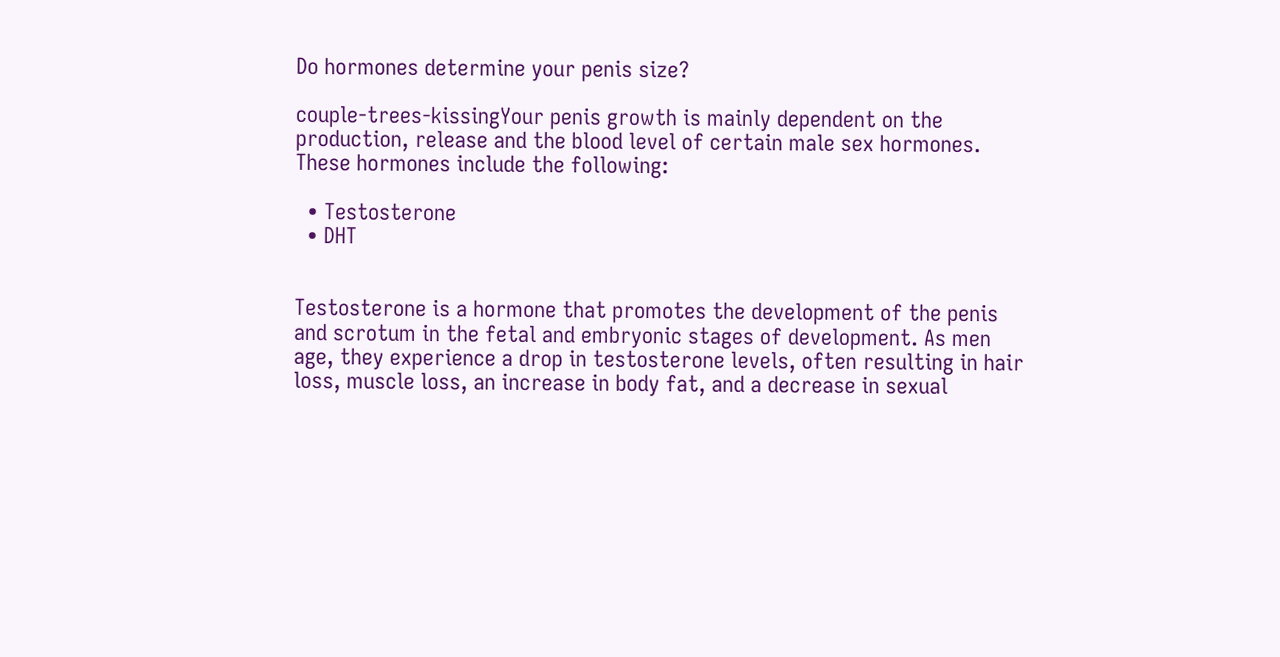Do hormones determine your penis size?

couple-trees-kissingYour penis growth is mainly dependent on the production, release and the blood level of certain male sex hormones. These hormones include the following:

  • Testosterone
  • DHT


Testosterone is a hormone that promotes the development of the penis and scrotum in the fetal and embryonic stages of development. As men age, they experience a drop in testosterone levels, often resulting in hair loss, muscle loss, an increase in body fat, and a decrease in sexual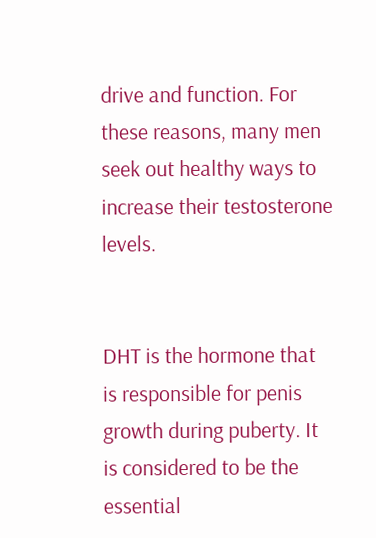drive and function. For these reasons, many men seek out healthy ways to increase their testosterone levels.


DHT is the hormone that is responsible for penis growth during puberty. It is considered to be the essential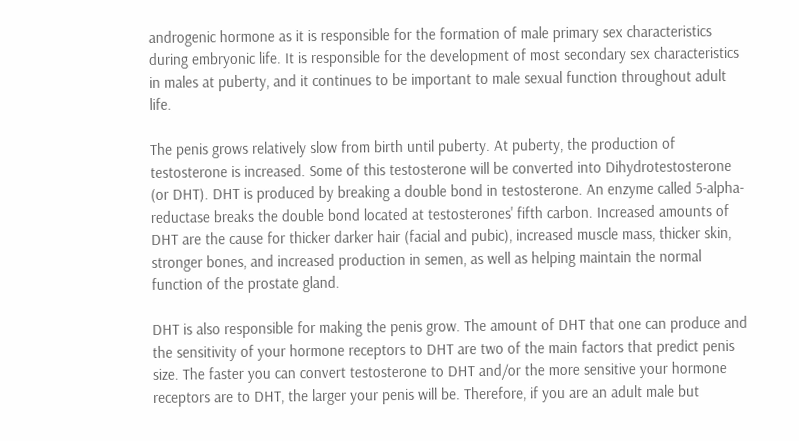androgenic hormone as it is responsible for the formation of male primary sex characteristics during embryonic life. It is responsible for the development of most secondary sex characteristics in males at puberty, and it continues to be important to male sexual function throughout adult life.

The penis grows relatively slow from birth until puberty. At puberty, the production of testosterone is increased. Some of this testosterone will be converted into Dihydrotestosterone (or DHT). DHT is produced by breaking a double bond in testosterone. An enzyme called 5-alpha-reductase breaks the double bond located at testosterones' fifth carbon. Increased amounts of DHT are the cause for thicker darker hair (facial and pubic), increased muscle mass, thicker skin, stronger bones, and increased production in semen, as well as helping maintain the normal function of the prostate gland.

DHT is also responsible for making the penis grow. The amount of DHT that one can produce and the sensitivity of your hormone receptors to DHT are two of the main factors that predict penis size. The faster you can convert testosterone to DHT and/or the more sensitive your hormone receptors are to DHT, the larger your penis will be. Therefore, if you are an adult male but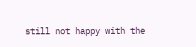still not happy with the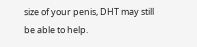size of your penis, DHT may still be able to help.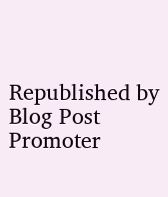Republished by Blog Post Promoter